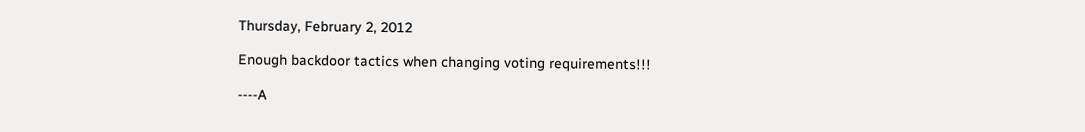Thursday, February 2, 2012

Enough backdoor tactics when changing voting requirements!!!

----A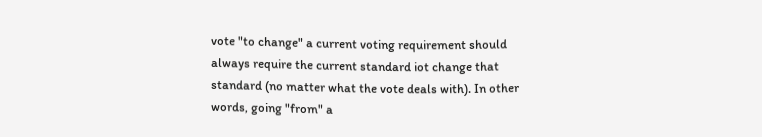vote "to change" a current voting requirement should always require the current standard iot change that standard (no matter what the vote deals with). In other words, going "from" a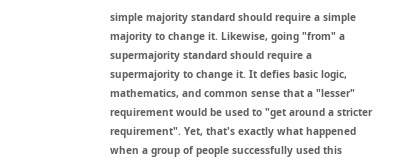simple majority standard should require a simple majority to change it. Likewise, going "from" a supermajority standard should require a supermajority to change it. It defies basic logic, mathematics, and common sense that a "lesser" requirement would be used to "get around a stricter requirement". Yet, that's exactly what happened when a group of people successfully used this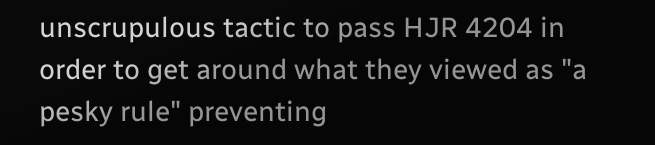unscrupulous tactic to pass HJR 4204 in order to get around what they viewed as "a pesky rule" preventing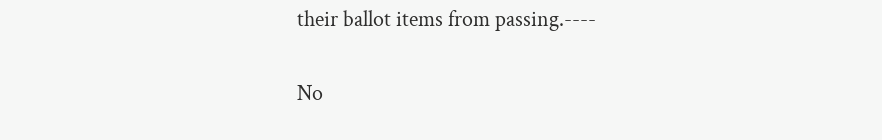their ballot items from passing.----

No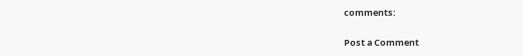comments:

Post a Comment